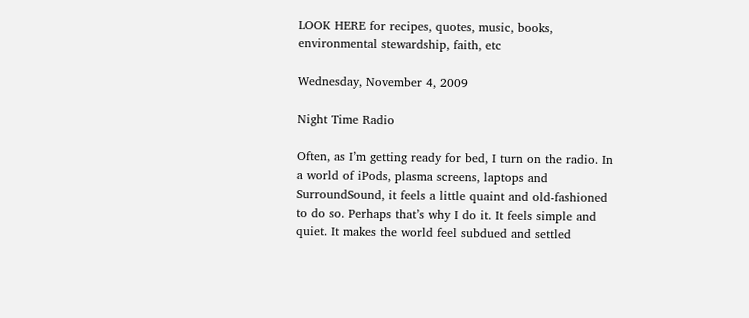LOOK HERE for recipes, quotes, music, books, environmental stewardship, faith, etc

Wednesday, November 4, 2009

Night Time Radio

Often, as I’m getting ready for bed, I turn on the radio. In a world of iPods, plasma screens, laptops and SurroundSound, it feels a little quaint and old-fashioned to do so. Perhaps that’s why I do it. It feels simple and quiet. It makes the world feel subdued and settled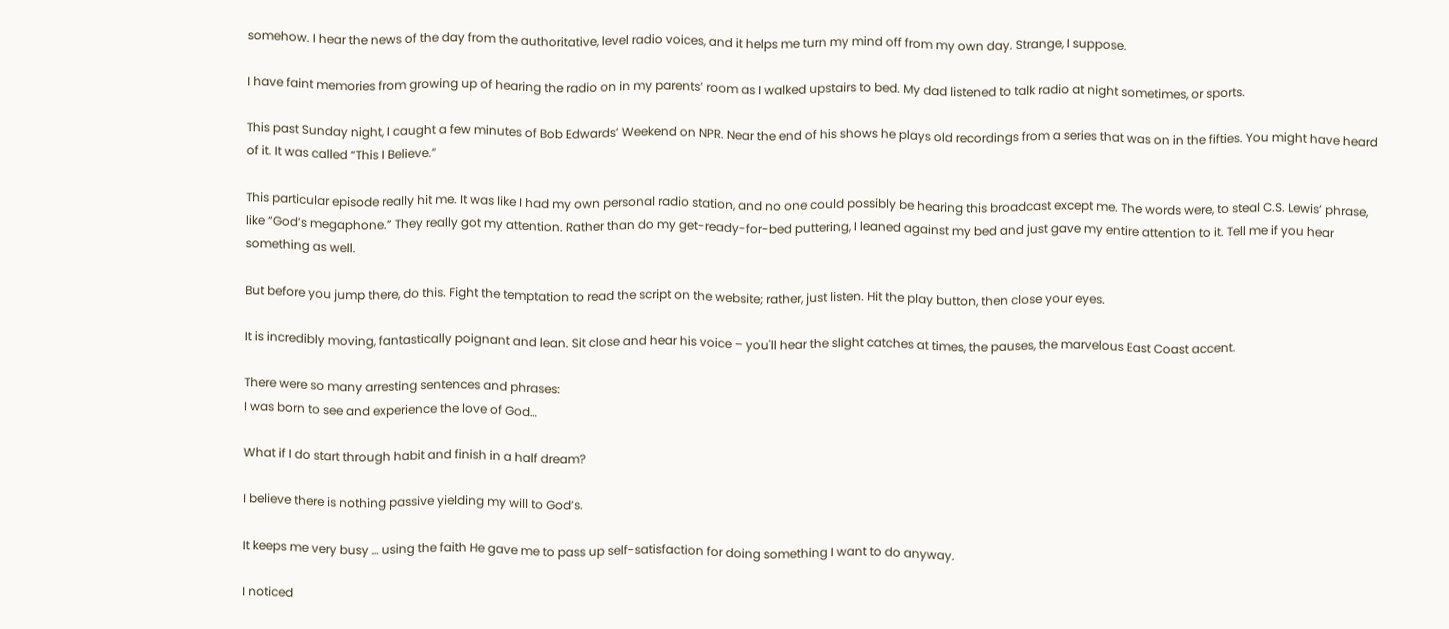somehow. I hear the news of the day from the authoritative, level radio voices, and it helps me turn my mind off from my own day. Strange, I suppose.

I have faint memories from growing up of hearing the radio on in my parents’ room as I walked upstairs to bed. My dad listened to talk radio at night sometimes, or sports.

This past Sunday night, I caught a few minutes of Bob Edwards’ Weekend on NPR. Near the end of his shows he plays old recordings from a series that was on in the fifties. You might have heard of it. It was called “This I Believe.”

This particular episode really hit me. It was like I had my own personal radio station, and no one could possibly be hearing this broadcast except me. The words were, to steal C.S. Lewis’ phrase, like “God’s megaphone.” They really got my attention. Rather than do my get-ready-for-bed puttering, I leaned against my bed and just gave my entire attention to it. Tell me if you hear something as well.

But before you jump there, do this. Fight the temptation to read the script on the website; rather, just listen. Hit the play button, then close your eyes.

It is incredibly moving, fantastically poignant and lean. Sit close and hear his voice – you'll hear the slight catches at times, the pauses, the marvelous East Coast accent.

There were so many arresting sentences and phrases:
I was born to see and experience the love of God…

What if I do start through habit and finish in a half dream?

I believe there is nothing passive yielding my will to God’s.

It keeps me very busy … using the faith He gave me to pass up self-satisfaction for doing something I want to do anyway.

I noticed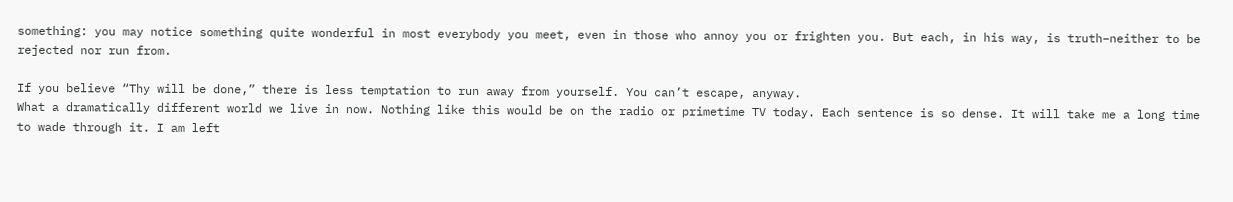something: you may notice something quite wonderful in most everybody you meet, even in those who annoy you or frighten you. But each, in his way, is truth–neither to be rejected nor run from.

If you believe “Thy will be done,” there is less temptation to run away from yourself. You can’t escape, anyway.
What a dramatically different world we live in now. Nothing like this would be on the radio or primetime TV today. Each sentence is so dense. It will take me a long time to wade through it. I am left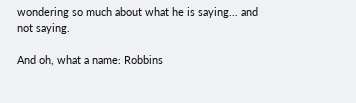wondering so much about what he is saying... and not saying.

And oh, what a name: Robbins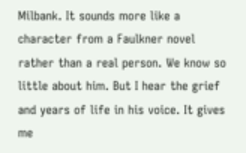Milbank. It sounds more like a character from a Faulkner novel rather than a real person. We know so little about him. But I hear the grief and years of life in his voice. It gives me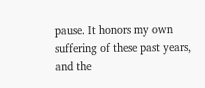pause. It honors my own suffering of these past years, and the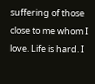suffering of those close to me whom I love. Life is hard. I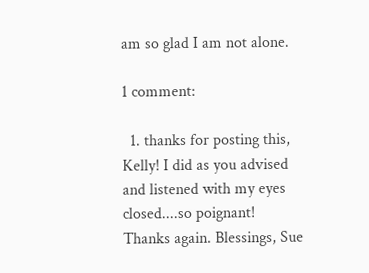am so glad I am not alone.

1 comment:

  1. thanks for posting this, Kelly! I did as you advised and listened with my eyes closed....so poignant! Thanks again. Blessings, Sue